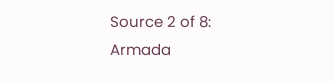Source 2 of 8: Armada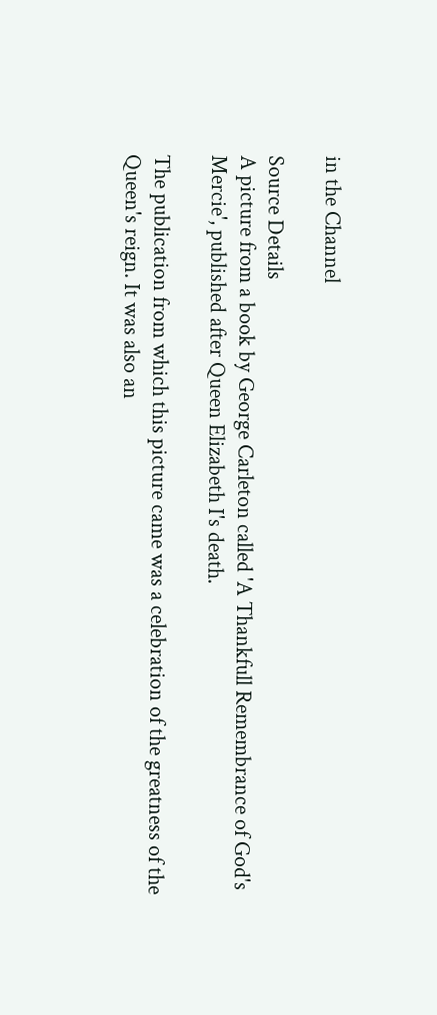in the Channel

Source Details
A picture from a book by George Carleton called 'A Thankfull Remembrance of God's Mercie', published after Queen Elizabeth I's death.

The publication from which this picture came was a celebration of the greatness of the Queen's reign. It was also an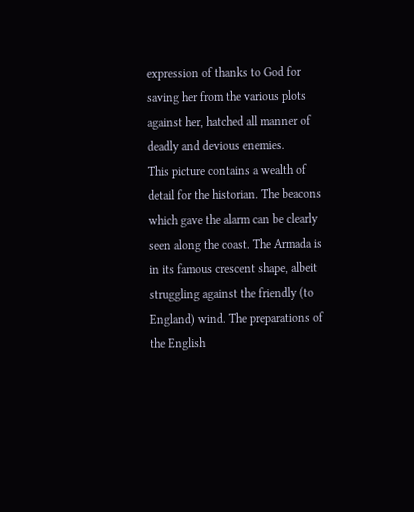expression of thanks to God for saving her from the various plots against her, hatched all manner of deadly and devious enemies.
This picture contains a wealth of detail for the historian. The beacons which gave the alarm can be clearly seen along the coast. The Armada is in its famous crescent shape, albeit struggling against the friendly (to England) wind. The preparations of the English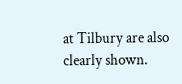at Tilbury are also clearly shown.